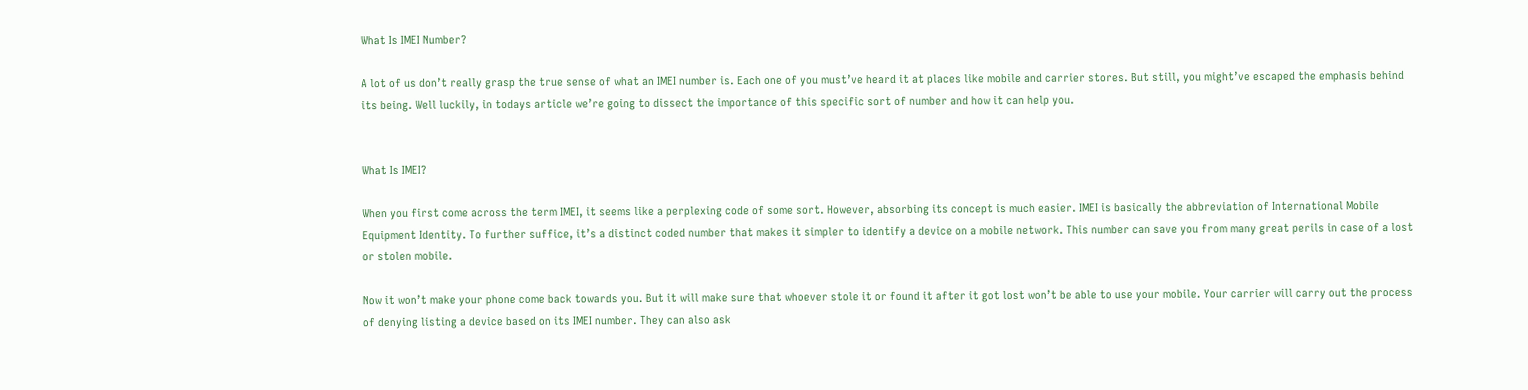What Is IMEI Number?

A lot of us don’t really grasp the true sense of what an IMEI number is. Each one of you must’ve heard it at places like mobile and carrier stores. But still, you might’ve escaped the emphasis behind its being. Well luckily, in todays article we’re going to dissect the importance of this specific sort of number and how it can help you.


What Is IMEI?

When you first come across the term IMEI, it seems like a perplexing code of some sort. However, absorbing its concept is much easier. IMEI is basically the abbreviation of International Mobile Equipment Identity. To further suffice, it’s a distinct coded number that makes it simpler to identify a device on a mobile network. This number can save you from many great perils in case of a lost or stolen mobile.

Now it won’t make your phone come back towards you. But it will make sure that whoever stole it or found it after it got lost won’t be able to use your mobile. Your carrier will carry out the process of denying listing a device based on its IMEI number. They can also ask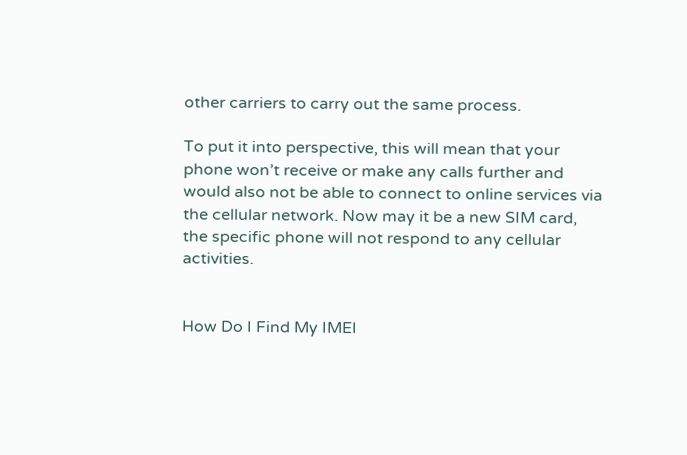other carriers to carry out the same process.

To put it into perspective, this will mean that your phone won’t receive or make any calls further and would also not be able to connect to online services via the cellular network. Now may it be a new SIM card, the specific phone will not respond to any cellular activities.


How Do I Find My IMEI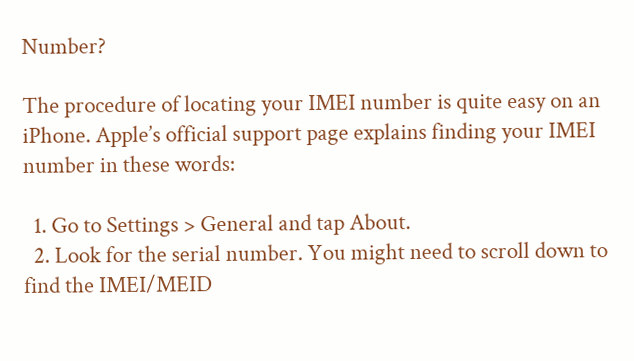Number?

The procedure of locating your IMEI number is quite easy on an iPhone. Apple’s official support page explains finding your IMEI number in these words:

  1. Go to Settings > General and tap About.
  2. Look for the serial number. You might need to scroll down to find the IMEI/MEID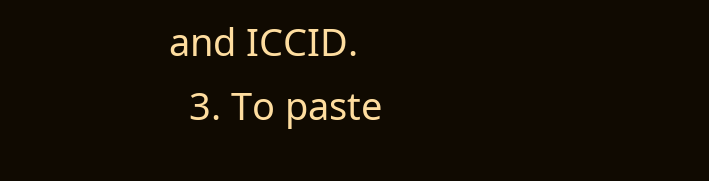and ICCID.
  3. To paste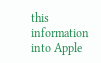this information into Apple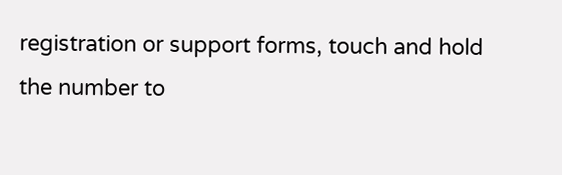registration or support forms, touch and hold the number to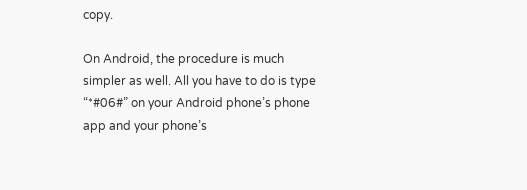copy.

On Android, the procedure is much simpler as well. All you have to do is type “*#06#” on your Android phone’s phone app and your phone’s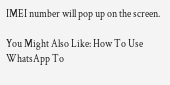IMEI number will pop up on the screen.

You Might Also Like: How To Use WhatsApp To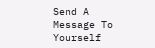Send A Message To Yourself